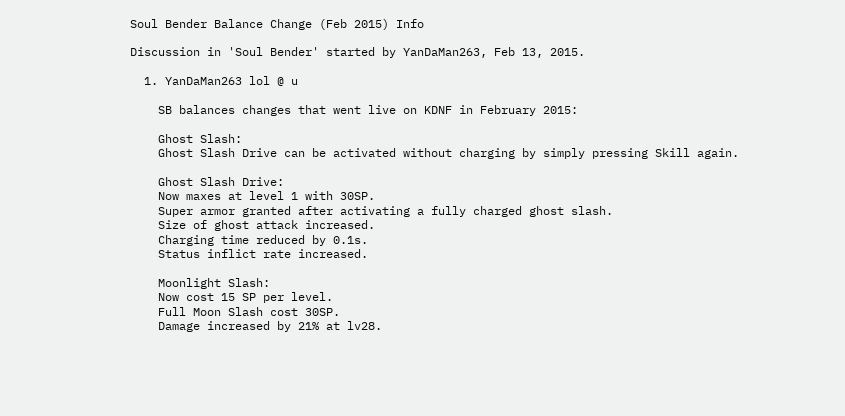Soul Bender Balance Change (Feb 2015) Info

Discussion in 'Soul Bender' started by YanDaMan263, Feb 13, 2015.

  1. YanDaMan263 lol @ u

    SB balances changes that went live on KDNF in February 2015:

    Ghost Slash:
    Ghost Slash Drive can be activated without charging by simply pressing Skill again.

    Ghost Slash Drive:
    Now maxes at level 1 with 30SP.
    Super armor granted after activating a fully charged ghost slash.
    Size of ghost attack increased.
    Charging time reduced by 0.1s.
    Status inflict rate increased.

    Moonlight Slash:
    Now cost 15 SP per level.
    Full Moon Slash cost 30SP.
    Damage increased by 21% at lv28.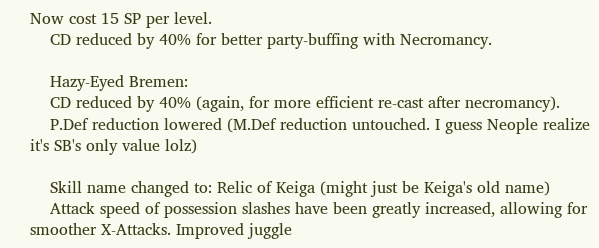Now cost 15 SP per level.
    CD reduced by 40% for better party-buffing with Necromancy.

    Hazy-Eyed Bremen:
    CD reduced by 40% (again, for more efficient re-cast after necromancy).
    P.Def reduction lowered (M.Def reduction untouched. I guess Neople realize it's SB's only value lolz)

    Skill name changed to: Relic of Keiga (might just be Keiga's old name)
    Attack speed of possession slashes have been greatly increased, allowing for smoother X-Attacks. Improved juggle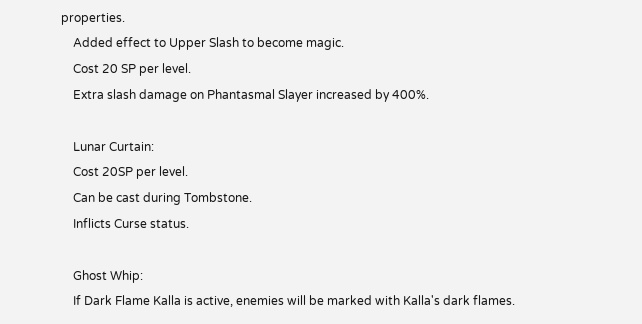properties.
    Added effect to Upper Slash to become magic.
    Cost 20 SP per level.
    Extra slash damage on Phantasmal Slayer increased by 400%.

    Lunar Curtain:
    Cost 20SP per level.
    Can be cast during Tombstone.
    Inflicts Curse status.

    Ghost Whip:
    If Dark Flame Kalla is active, enemies will be marked with Kalla's dark flames.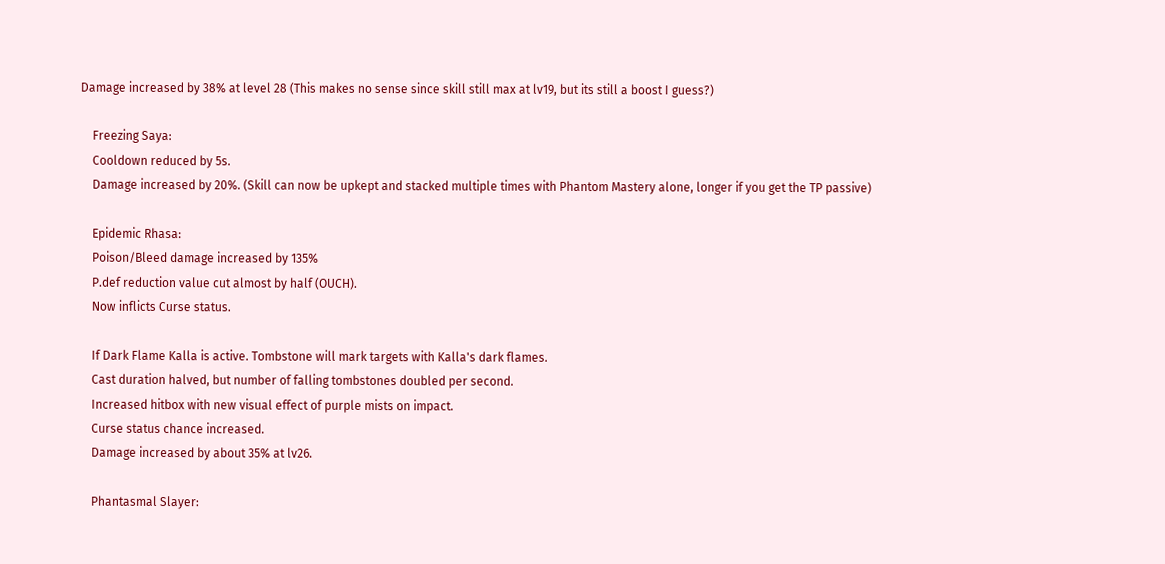Damage increased by 38% at level 28 (This makes no sense since skill still max at lv19, but its still a boost I guess?)

    Freezing Saya:
    Cooldown reduced by 5s.
    Damage increased by 20%. (Skill can now be upkept and stacked multiple times with Phantom Mastery alone, longer if you get the TP passive)

    Epidemic Rhasa:
    Poison/Bleed damage increased by 135%
    P.def reduction value cut almost by half (OUCH).
    Now inflicts Curse status.

    If Dark Flame Kalla is active. Tombstone will mark targets with Kalla's dark flames.
    Cast duration halved, but number of falling tombstones doubled per second.
    Increased hitbox with new visual effect of purple mists on impact.
    Curse status chance increased.
    Damage increased by about 35% at lv26.

    Phantasmal Slayer: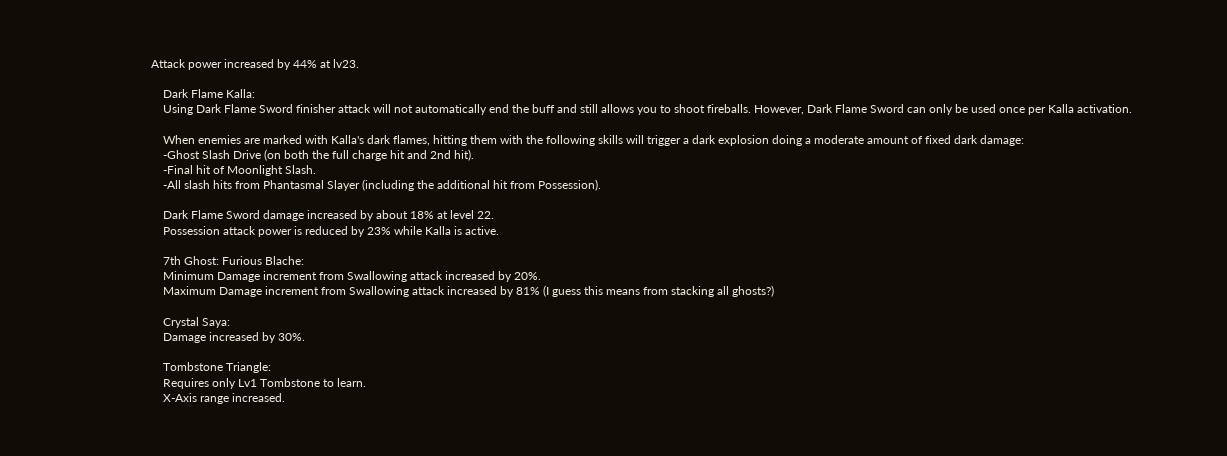Attack power increased by 44% at lv23.

    Dark Flame Kalla:
    Using Dark Flame Sword finisher attack will not automatically end the buff and still allows you to shoot fireballs. However, Dark Flame Sword can only be used once per Kalla activation.

    When enemies are marked with Kalla's dark flames, hitting them with the following skills will trigger a dark explosion doing a moderate amount of fixed dark damage:
    -Ghost Slash Drive (on both the full charge hit and 2nd hit).
    -Final hit of Moonlight Slash.
    -All slash hits from Phantasmal Slayer (including the additional hit from Possession).

    Dark Flame Sword damage increased by about 18% at level 22.
    Possession attack power is reduced by 23% while Kalla is active.

    7th Ghost: Furious Blache:
    Minimum Damage increment from Swallowing attack increased by 20%.
    Maximum Damage increment from Swallowing attack increased by 81% (I guess this means from stacking all ghosts?)

    Crystal Saya:
    Damage increased by 30%.

    Tombstone Triangle:
    Requires only Lv1 Tombstone to learn.
    X-Axis range increased.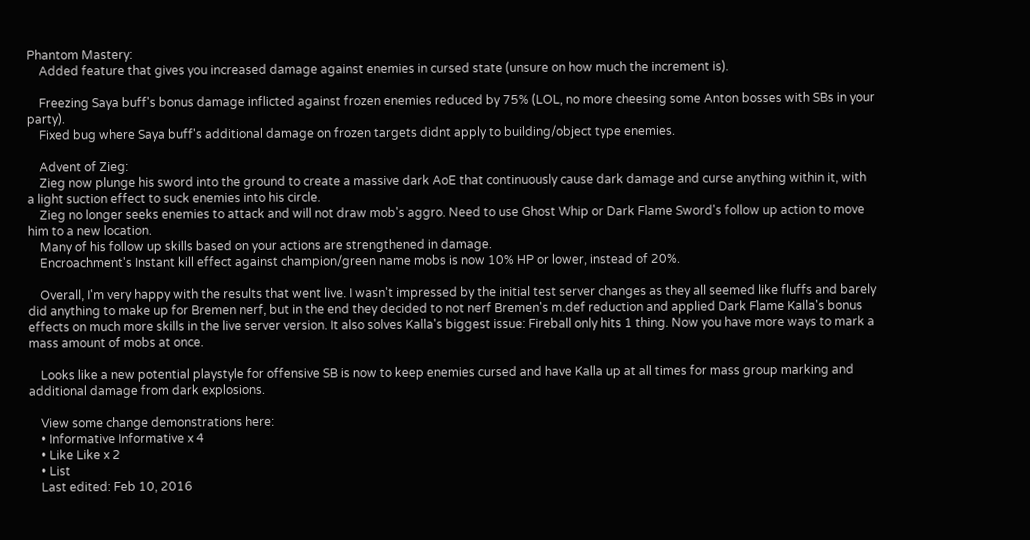Phantom Mastery:
    Added feature that gives you increased damage against enemies in cursed state (unsure on how much the increment is).

    Freezing Saya buff's bonus damage inflicted against frozen enemies reduced by 75% (LOL, no more cheesing some Anton bosses with SBs in your party).
    Fixed bug where Saya buff's additional damage on frozen targets didnt apply to building/object type enemies.

    Advent of Zieg:
    Zieg now plunge his sword into the ground to create a massive dark AoE that continuously cause dark damage and curse anything within it, with a light suction effect to suck enemies into his circle.
    Zieg no longer seeks enemies to attack and will not draw mob's aggro. Need to use Ghost Whip or Dark Flame Sword's follow up action to move him to a new location.
    Many of his follow up skills based on your actions are strengthened in damage.
    Encroachment's Instant kill effect against champion/green name mobs is now 10% HP or lower, instead of 20%.

    Overall, I'm very happy with the results that went live. I wasn't impressed by the initial test server changes as they all seemed like fluffs and barely did anything to make up for Bremen nerf, but in the end they decided to not nerf Bremen's m.def reduction and applied Dark Flame Kalla's bonus effects on much more skills in the live server version. It also solves Kalla's biggest issue: Fireball only hits 1 thing. Now you have more ways to mark a mass amount of mobs at once.

    Looks like a new potential playstyle for offensive SB is now to keep enemies cursed and have Kalla up at all times for mass group marking and additional damage from dark explosions.

    View some change demonstrations here:
    • Informative Informative x 4
    • Like Like x 2
    • List
    Last edited: Feb 10, 2016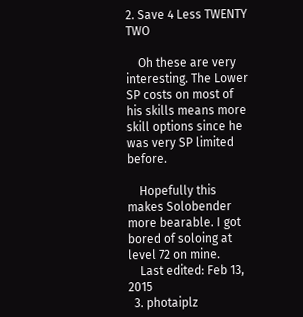2. Save 4 Less TWENTY TWO

    Oh these are very interesting. The Lower SP costs on most of his skills means more skill options since he was very SP limited before.

    Hopefully this makes Solobender more bearable. I got bored of soloing at level 72 on mine.
    Last edited: Feb 13, 2015
  3. photaiplz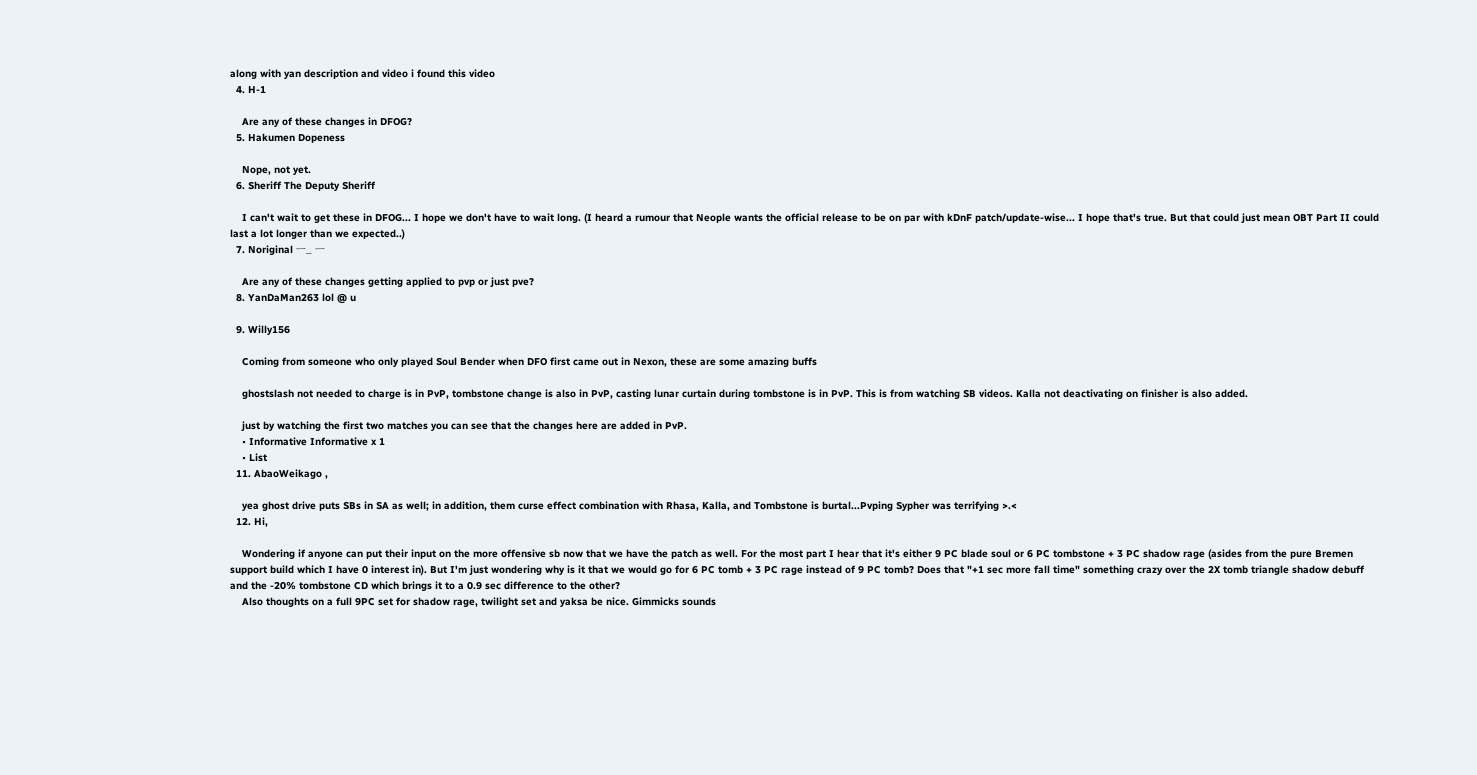along with yan description and video i found this video
  4. H-1

    Are any of these changes in DFOG?
  5. Hakumen Dopeness

    Nope, not yet.
  6. Sheriff The Deputy Sheriff

    I can't wait to get these in DFOG... I hope we don't have to wait long. (I heard a rumour that Neople wants the official release to be on par with kDnF patch/update-wise... I hope that's true. But that could just mean OBT Part II could last a lot longer than we expected..)
  7. Noriginal ㅡ_ ㅡ

    Are any of these changes getting applied to pvp or just pve?
  8. YanDaMan263 lol @ u

  9. Willy156

    Coming from someone who only played Soul Bender when DFO first came out in Nexon, these are some amazing buffs

    ghostslash not needed to charge is in PvP, tombstone change is also in PvP, casting lunar curtain during tombstone is in PvP. This is from watching SB videos. Kalla not deactivating on finisher is also added.

    just by watching the first two matches you can see that the changes here are added in PvP.
    • Informative Informative x 1
    • List
  11. AbaoWeikago ,

    yea ghost drive puts SBs in SA as well; in addition, them curse effect combination with Rhasa, Kalla, and Tombstone is burtal...Pvping Sypher was terrifying >.<
  12. Hi,

    Wondering if anyone can put their input on the more offensive sb now that we have the patch as well. For the most part I hear that it's either 9 PC blade soul or 6 PC tombstone + 3 PC shadow rage (asides from the pure Bremen support build which I have 0 interest in). But I'm just wondering why is it that we would go for 6 PC tomb + 3 PC rage instead of 9 PC tomb? Does that "+1 sec more fall time" something crazy over the 2X tomb triangle shadow debuff and the -20% tombstone CD which brings it to a 0.9 sec difference to the other?
    Also thoughts on a full 9PC set for shadow rage, twilight set and yaksa be nice. Gimmicks sounds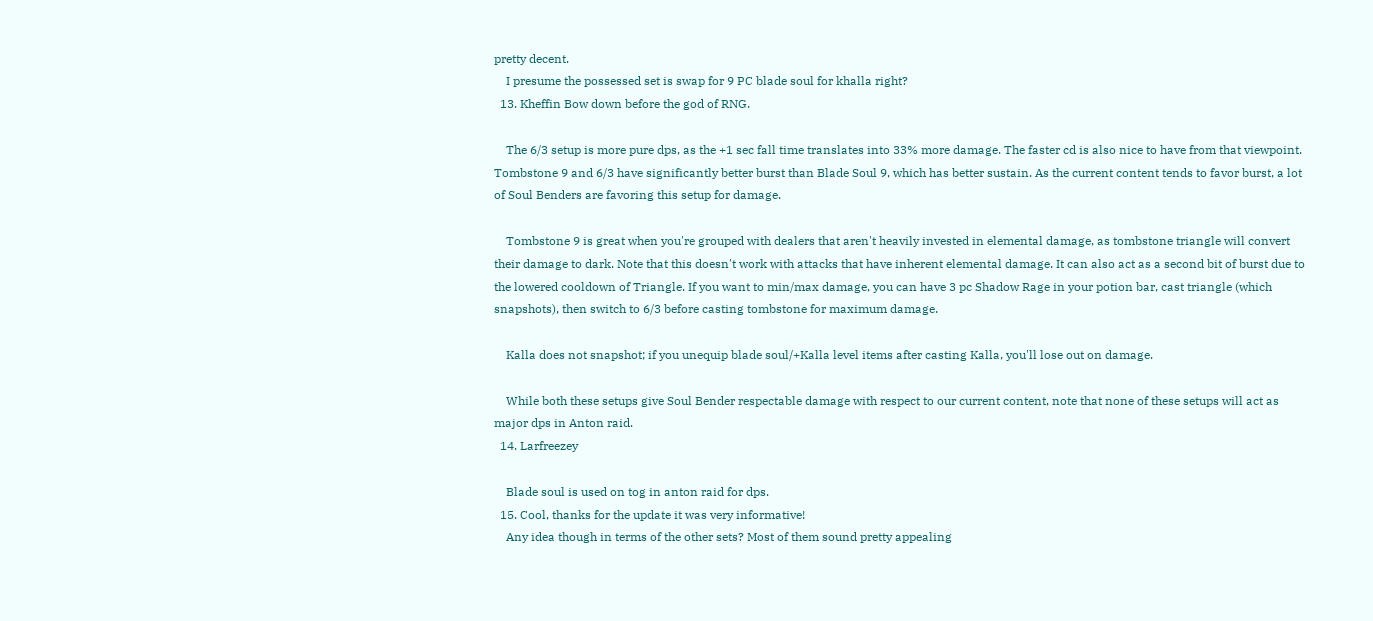pretty decent.
    I presume the possessed set is swap for 9 PC blade soul for khalla right?
  13. Kheffin Bow down before the god of RNG.

    The 6/3 setup is more pure dps, as the +1 sec fall time translates into 33% more damage. The faster cd is also nice to have from that viewpoint. Tombstone 9 and 6/3 have significantly better burst than Blade Soul 9, which has better sustain. As the current content tends to favor burst, a lot of Soul Benders are favoring this setup for damage.

    Tombstone 9 is great when you're grouped with dealers that aren't heavily invested in elemental damage, as tombstone triangle will convert their damage to dark. Note that this doesn't work with attacks that have inherent elemental damage. It can also act as a second bit of burst due to the lowered cooldown of Triangle. If you want to min/max damage, you can have 3 pc Shadow Rage in your potion bar, cast triangle (which snapshots), then switch to 6/3 before casting tombstone for maximum damage.

    Kalla does not snapshot; if you unequip blade soul/+Kalla level items after casting Kalla, you'll lose out on damage.

    While both these setups give Soul Bender respectable damage with respect to our current content, note that none of these setups will act as major dps in Anton raid.
  14. Larfreezey

    Blade soul is used on tog in anton raid for dps.
  15. Cool, thanks for the update it was very informative!
    Any idea though in terms of the other sets? Most of them sound pretty appealing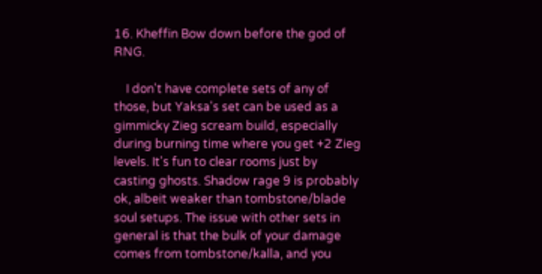16. Kheffin Bow down before the god of RNG.

    I don't have complete sets of any of those, but Yaksa's set can be used as a gimmicky Zieg scream build, especially during burning time where you get +2 Zieg levels. It's fun to clear rooms just by casting ghosts. Shadow rage 9 is probably ok, albeit weaker than tombstone/blade soul setups. The issue with other sets in general is that the bulk of your damage comes from tombstone/kalla, and you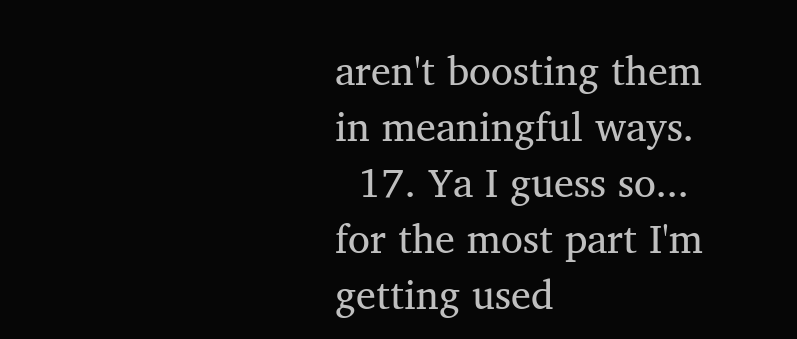aren't boosting them in meaningful ways.
  17. Ya I guess so... for the most part I'm getting used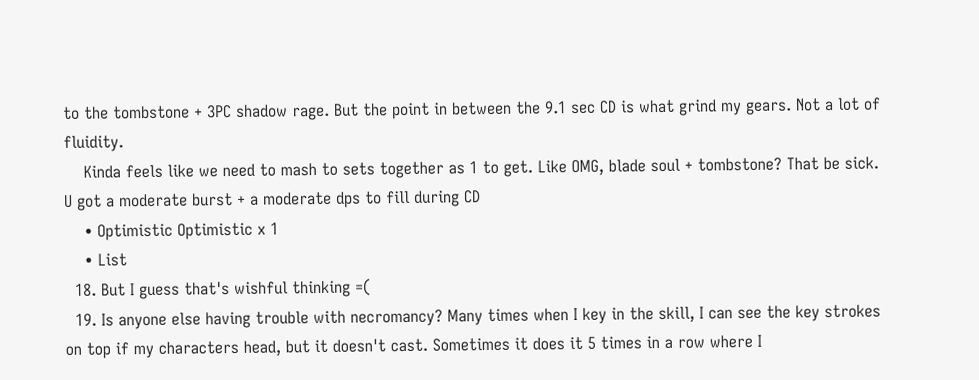to the tombstone + 3PC shadow rage. But the point in between the 9.1 sec CD is what grind my gears. Not a lot of fluidity.
    Kinda feels like we need to mash to sets together as 1 to get. Like OMG, blade soul + tombstone? That be sick. U got a moderate burst + a moderate dps to fill during CD
    • Optimistic Optimistic x 1
    • List
  18. But I guess that's wishful thinking =(
  19. Is anyone else having trouble with necromancy? Many times when I key in the skill, I can see the key strokes on top if my characters head, but it doesn't cast. Sometimes it does it 5 times in a row where I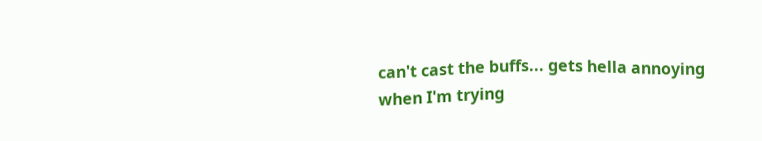can't cast the buffs... gets hella annoying when I'm trying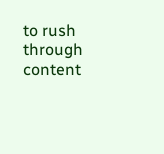to rush through content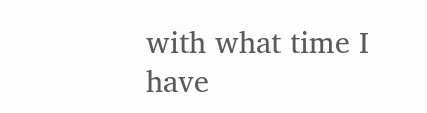with what time I have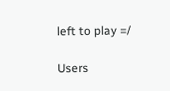left to play =/

Users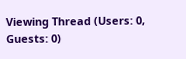Viewing Thread (Users: 0, Guests: 0)